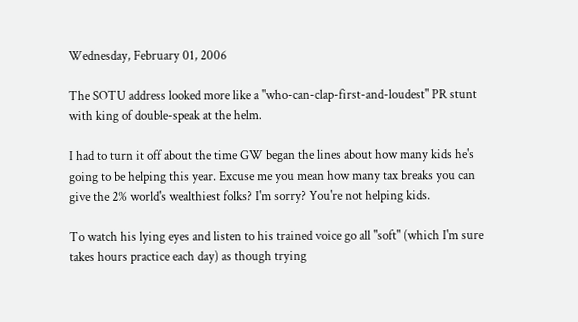Wednesday, February 01, 2006

The SOTU address looked more like a "who-can-clap-first-and-loudest" PR stunt with king of double-speak at the helm.

I had to turn it off about the time GW began the lines about how many kids he's going to be helping this year. Excuse me you mean how many tax breaks you can give the 2% world's wealthiest folks? I'm sorry? You're not helping kids.

To watch his lying eyes and listen to his trained voice go all "soft" (which I'm sure takes hours practice each day) as though trying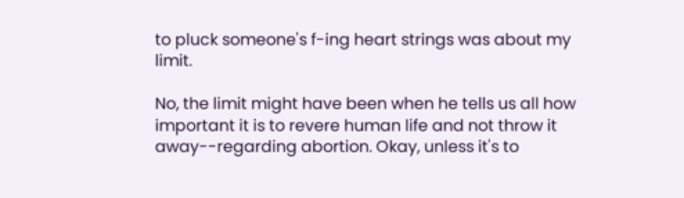to pluck someone's f-ing heart strings was about my limit.

No, the limit might have been when he tells us all how important it is to revere human life and not throw it away--regarding abortion. Okay, unless it's to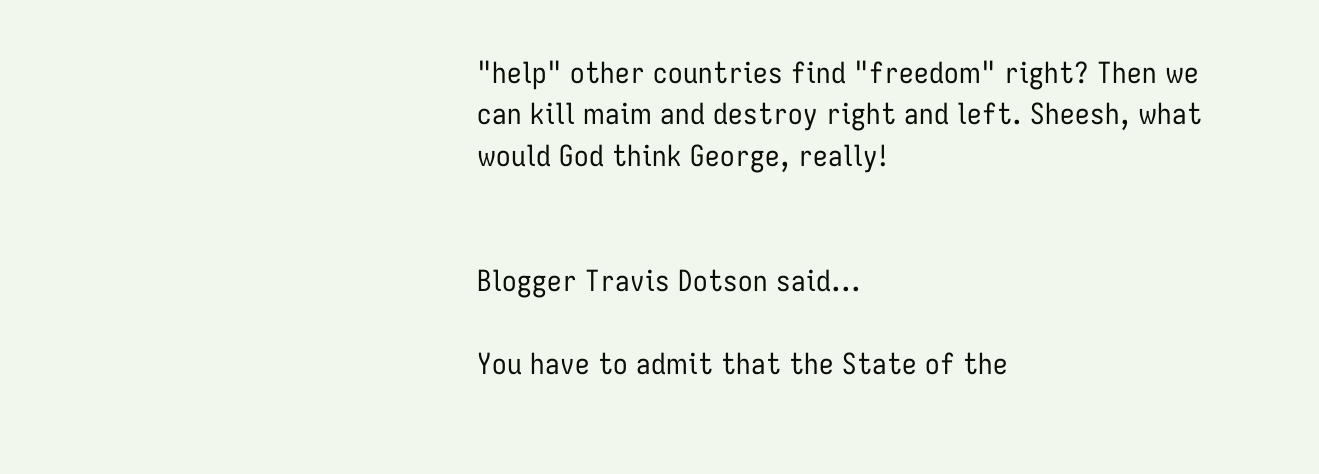"help" other countries find "freedom" right? Then we can kill maim and destroy right and left. Sheesh, what would God think George, really!


Blogger Travis Dotson said...

You have to admit that the State of the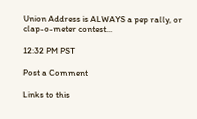Union Address is ALWAYS a pep rally, or clap-o-meter contest...

12:32 PM PST

Post a Comment

Links to this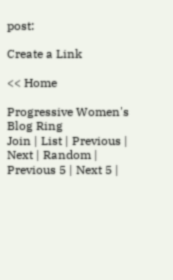post:

Create a Link

<< Home

Progressive Women's Blog Ring
Join | List | Previous | Next | Random | Previous 5 | Next 5 |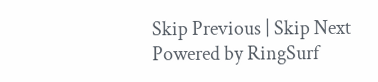Skip Previous | Skip Next
Powered by RingSurf